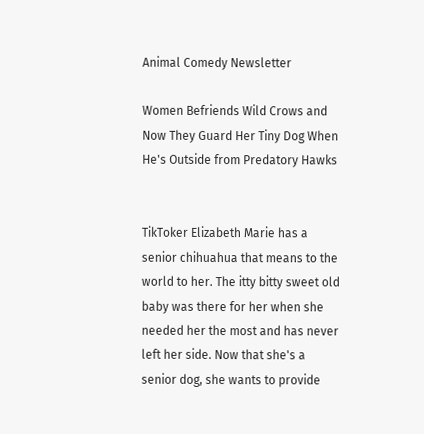Animal Comedy Newsletter

Women Befriends Wild Crows and Now They Guard Her Tiny Dog When He's Outside from Predatory Hawks


TikToker Elizabeth Marie has a senior chihuahua that means to the world to her. The itty bitty sweet old baby was there for her when she needed her the most and has never left her side. Now that she's a senior dog, she wants to provide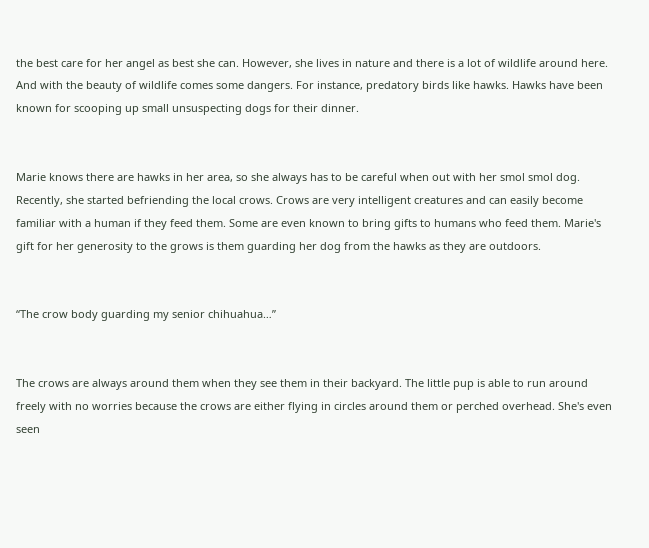the best care for her angel as best she can. However, she lives in nature and there is a lot of wildlife around here. And with the beauty of wildlife comes some dangers. For instance, predatory birds like hawks. Hawks have been known for scooping up small unsuspecting dogs for their dinner.


Marie knows there are hawks in her area, so she always has to be careful when out with her smol smol dog. Recently, she started befriending the local crows. Crows are very intelligent creatures and can easily become familiar with a human if they feed them. Some are even known to bring gifts to humans who feed them. Marie's gift for her generosity to the grows is them guarding her dog from the hawks as they are outdoors.


“The crow body guarding my senior chihuahua…”


The crows are always around them when they see them in their backyard. The little pup is able to run around freely with no worries because the crows are either flying in circles around them or perched overhead. She's even seen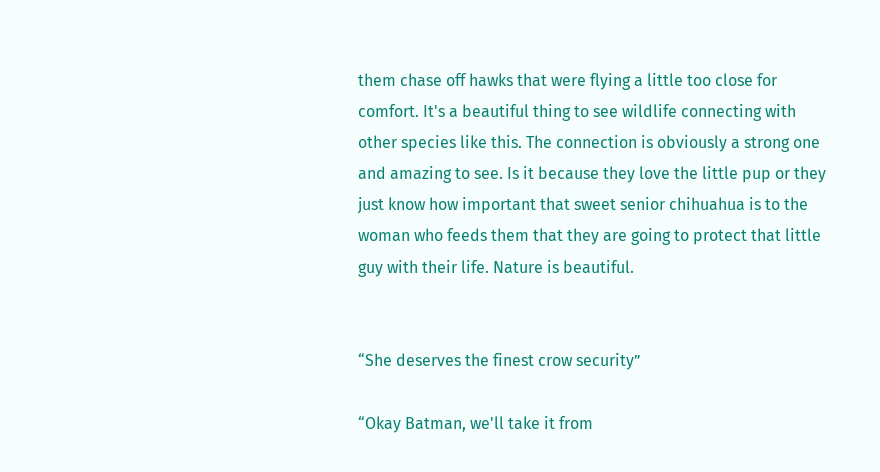them chase off hawks that were flying a little too close for comfort. It's a beautiful thing to see wildlife connecting with other species like this. The connection is obviously a strong one and amazing to see. Is it because they love the little pup or they just know how important that sweet senior chihuahua is to the woman who feeds them that they are going to protect that little guy with their life. Nature is beautiful.


“She deserves the finest crow security”

“Okay Batman, we'll take it from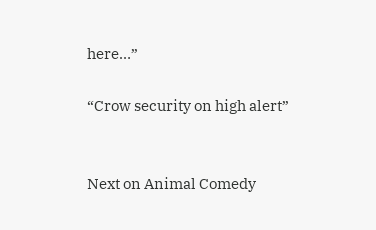here…”

“Crow security on high alert”


Next on Animal Comedy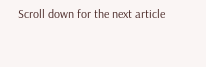Scroll down for the next article